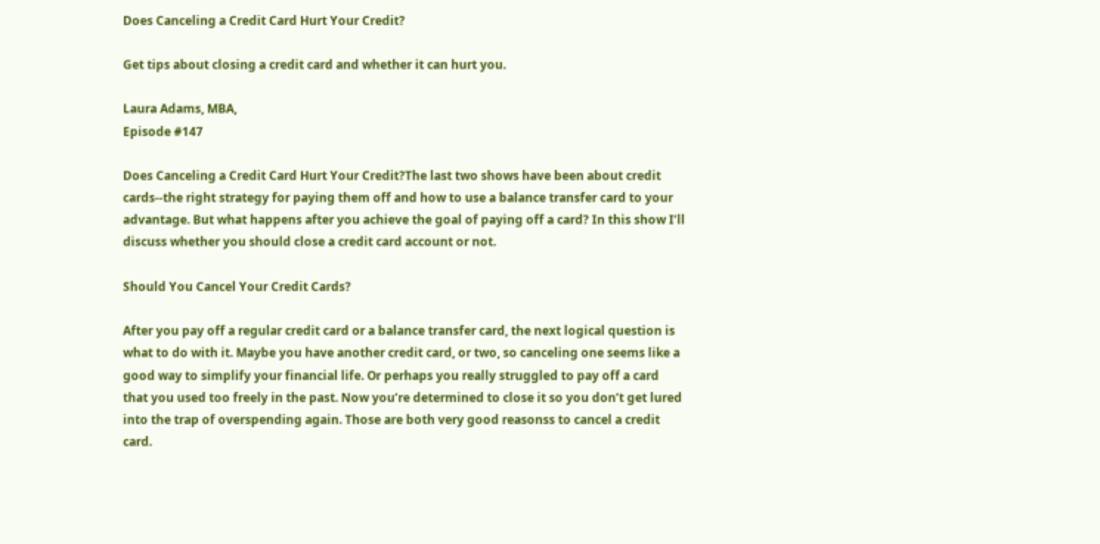Does Canceling a Credit Card Hurt Your Credit?

Get tips about closing a credit card and whether it can hurt you.

Laura Adams, MBA,
Episode #147

Does Canceling a Credit Card Hurt Your Credit?The last two shows have been about credit cards--the right strategy for paying them off and how to use a balance transfer card to your advantage. But what happens after you achieve the goal of paying off a card? In this show I’ll discuss whether you should close a credit card account or not.

Should You Cancel Your Credit Cards?

After you pay off a regular credit card or a balance transfer card, the next logical question is what to do with it. Maybe you have another credit card, or two, so canceling one seems like a good way to simplify your financial life. Or perhaps you really struggled to pay off a card that you used too freely in the past. Now you’re determined to close it so you don’t get lured into the trap of overspending again. Those are both very good reasonss to cancel a credit card.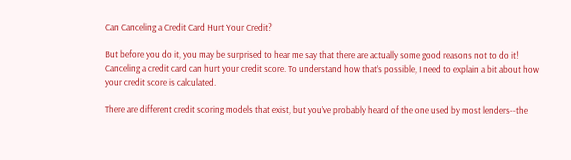Can Canceling a Credit Card Hurt Your Credit?

But before you do it, you may be surprised to hear me say that there are actually some good reasons not to do it! Canceling a credit card can hurt your credit score. To understand how that’s possible, I need to explain a bit about how your credit score is calculated.

There are different credit scoring models that exist, but you’ve probably heard of the one used by most lenders--the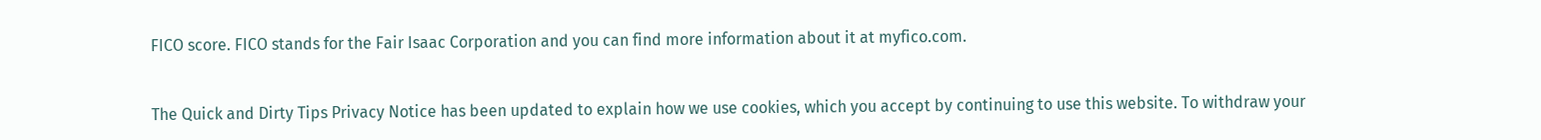FICO score. FICO stands for the Fair Isaac Corporation and you can find more information about it at myfico.com.


The Quick and Dirty Tips Privacy Notice has been updated to explain how we use cookies, which you accept by continuing to use this website. To withdraw your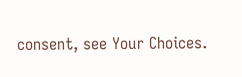consent, see Your Choices.